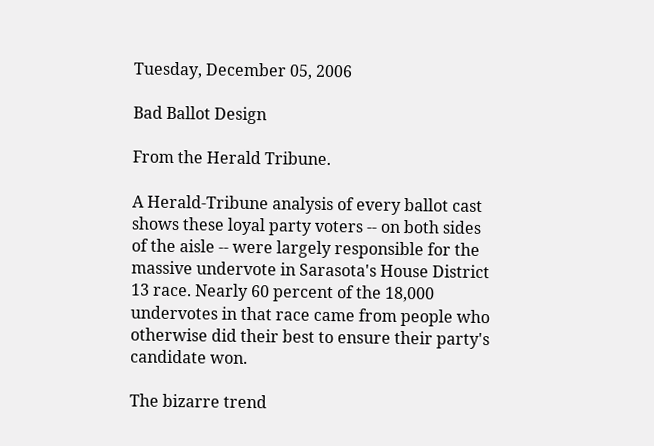Tuesday, December 05, 2006

Bad Ballot Design

From the Herald Tribune.

A Herald-Tribune analysis of every ballot cast shows these loyal party voters -- on both sides of the aisle -- were largely responsible for the massive undervote in Sarasota's House District 13 race. Nearly 60 percent of the 18,000 undervotes in that race came from people who otherwise did their best to ensure their party's candidate won.

The bizarre trend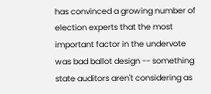has convinced a growing number of election experts that the most important factor in the undervote was bad ballot design -- something state auditors aren't considering as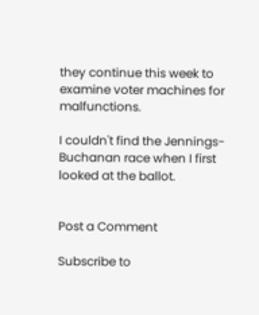they continue this week to examine voter machines for malfunctions.

I couldn't find the Jennings-Buchanan race when I first looked at the ballot.


Post a Comment

Subscribe to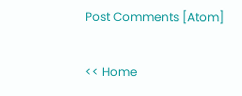Post Comments [Atom]

<< Home